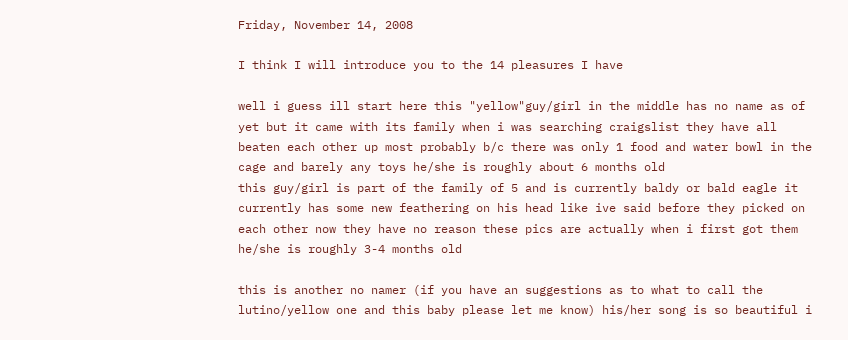Friday, November 14, 2008

I think I will introduce you to the 14 pleasures I have

well i guess ill start here this "yellow"guy/girl in the middle has no name as of yet but it came with its family when i was searching craigslist they have all beaten each other up most probably b/c there was only 1 food and water bowl in the cage and barely any toys he/she is roughly about 6 months old
this guy/girl is part of the family of 5 and is currently baldy or bald eagle it currently has some new feathering on his head like ive said before they picked on each other now they have no reason these pics are actually when i first got them he/she is roughly 3-4 months old

this is another no namer (if you have an suggestions as to what to call the lutino/yellow one and this baby please let me know) his/her song is so beautiful i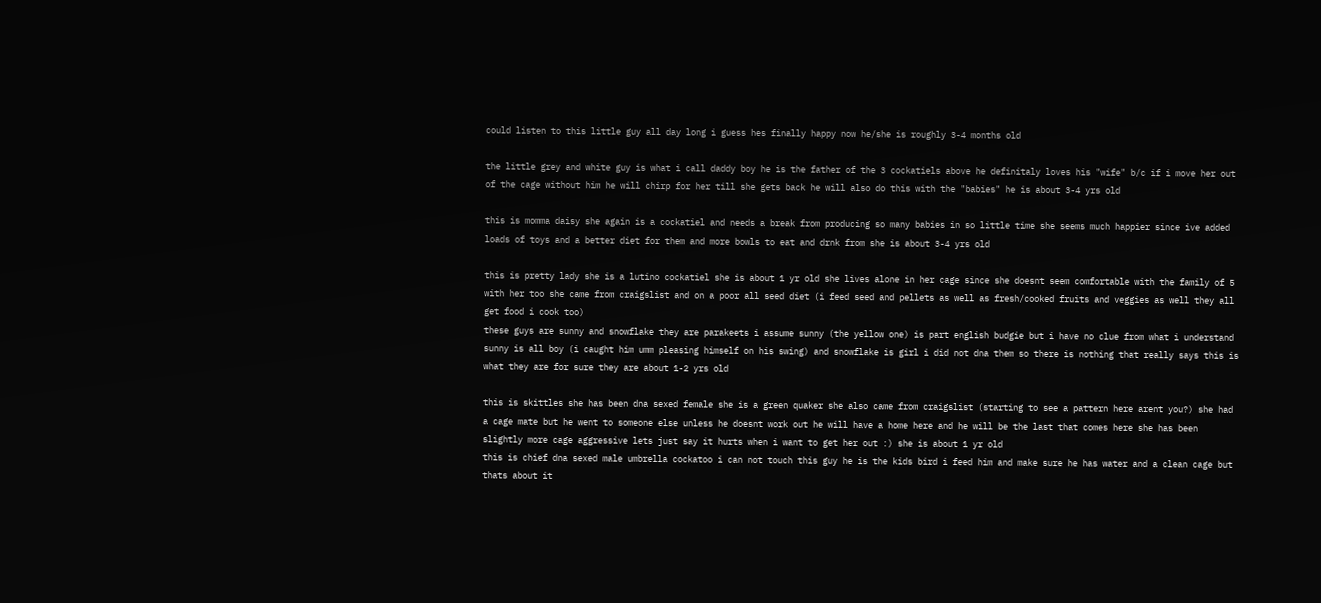could listen to this little guy all day long i guess hes finally happy now he/she is roughly 3-4 months old

the little grey and white guy is what i call daddy boy he is the father of the 3 cockatiels above he definitaly loves his "wife" b/c if i move her out of the cage without him he will chirp for her till she gets back he will also do this with the "babies" he is about 3-4 yrs old

this is momma daisy she again is a cockatiel and needs a break from producing so many babies in so little time she seems much happier since ive added loads of toys and a better diet for them and more bowls to eat and drnk from she is about 3-4 yrs old

this is pretty lady she is a lutino cockatiel she is about 1 yr old she lives alone in her cage since she doesnt seem comfortable with the family of 5 with her too she came from craigslist and on a poor all seed diet (i feed seed and pellets as well as fresh/cooked fruits and veggies as well they all get food i cook too)
these guys are sunny and snowflake they are parakeets i assume sunny (the yellow one) is part english budgie but i have no clue from what i understand sunny is all boy (i caught him umm pleasing himself on his swing) and snowflake is girl i did not dna them so there is nothing that really says this is what they are for sure they are about 1-2 yrs old

this is skittles she has been dna sexed female she is a green quaker she also came from craigslist (starting to see a pattern here arent you?) she had a cage mate but he went to someone else unless he doesnt work out he will have a home here and he will be the last that comes here she has been slightly more cage aggressive lets just say it hurts when i want to get her out :) she is about 1 yr old
this is chief dna sexed male umbrella cockatoo i can not touch this guy he is the kids bird i feed him and make sure he has water and a clean cage but thats about it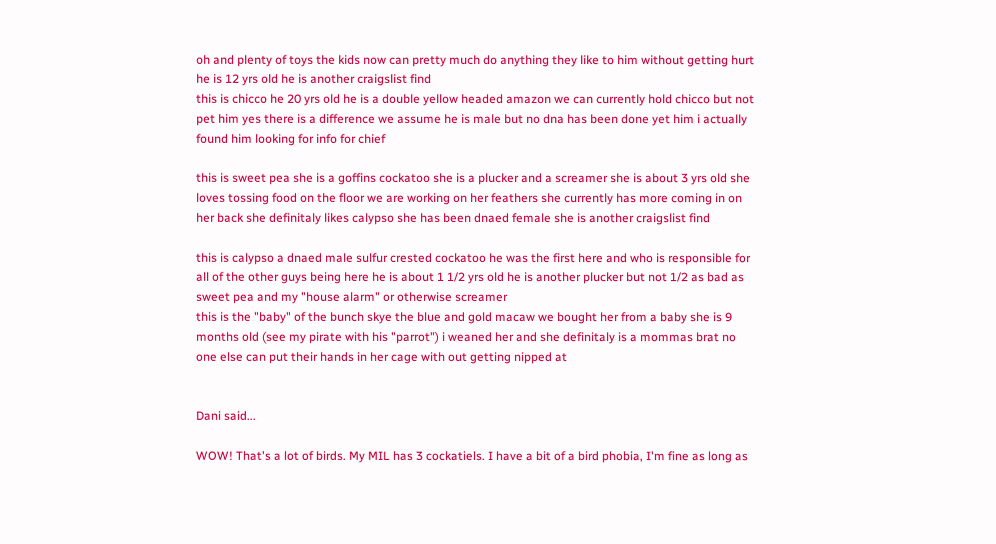oh and plenty of toys the kids now can pretty much do anything they like to him without getting hurt he is 12 yrs old he is another craigslist find
this is chicco he 20 yrs old he is a double yellow headed amazon we can currently hold chicco but not pet him yes there is a difference we assume he is male but no dna has been done yet him i actually found him looking for info for chief

this is sweet pea she is a goffins cockatoo she is a plucker and a screamer she is about 3 yrs old she loves tossing food on the floor we are working on her feathers she currently has more coming in on her back she definitaly likes calypso she has been dnaed female she is another craigslist find

this is calypso a dnaed male sulfur crested cockatoo he was the first here and who is responsible for all of the other guys being here he is about 1 1/2 yrs old he is another plucker but not 1/2 as bad as sweet pea and my "house alarm" or otherwise screamer
this is the "baby" of the bunch skye the blue and gold macaw we bought her from a baby she is 9 months old (see my pirate with his "parrot") i weaned her and she definitaly is a mommas brat no one else can put their hands in her cage with out getting nipped at


Dani said...

WOW! That's a lot of birds. My MIL has 3 cockatiels. I have a bit of a bird phobia, I'm fine as long as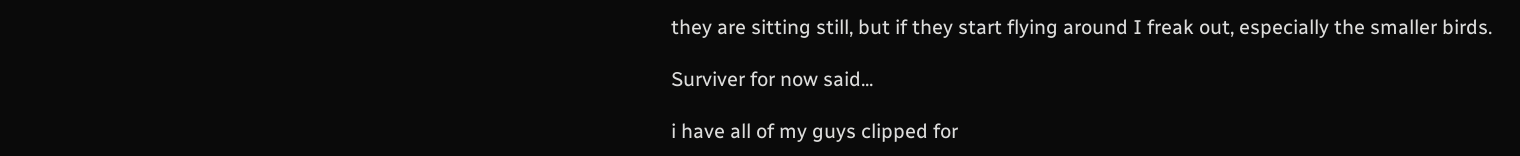they are sitting still, but if they start flying around I freak out, especially the smaller birds.

Surviver for now said...

i have all of my guys clipped for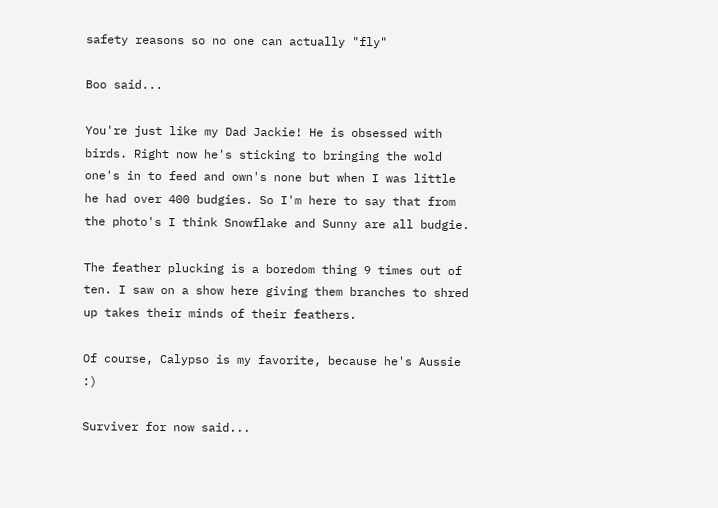safety reasons so no one can actually "fly"

Boo said...

You're just like my Dad Jackie! He is obsessed with birds. Right now he's sticking to bringing the wold one's in to feed and own's none but when I was little he had over 400 budgies. So I'm here to say that from the photo's I think Snowflake and Sunny are all budgie.

The feather plucking is a boredom thing 9 times out of ten. I saw on a show here giving them branches to shred up takes their minds of their feathers.

Of course, Calypso is my favorite, because he's Aussie :)

Surviver for now said...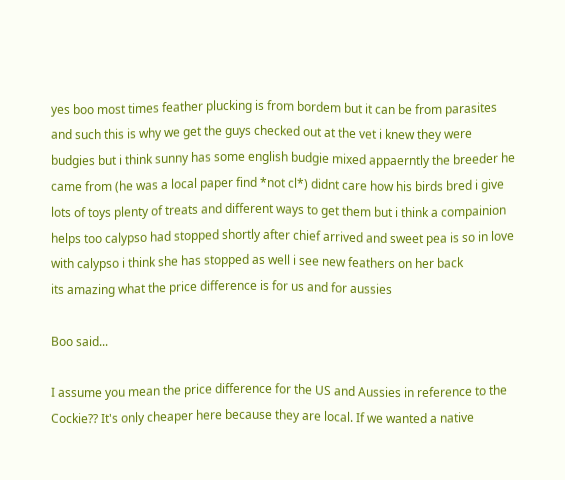yes boo most times feather plucking is from bordem but it can be from parasites and such this is why we get the guys checked out at the vet i knew they were budgies but i think sunny has some english budgie mixed appaerntly the breeder he came from (he was a local paper find *not cl*) didnt care how his birds bred i give lots of toys plenty of treats and different ways to get them but i think a compainion helps too calypso had stopped shortly after chief arrived and sweet pea is so in love with calypso i think she has stopped as well i see new feathers on her back
its amazing what the price difference is for us and for aussies

Boo said...

I assume you mean the price difference for the US and Aussies in reference to the Cockie?? It's only cheaper here because they are local. If we wanted a native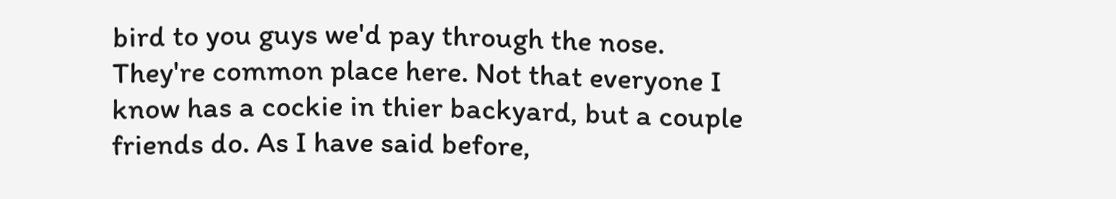bird to you guys we'd pay through the nose. They're common place here. Not that everyone I know has a cockie in thier backyard, but a couple friends do. As I have said before,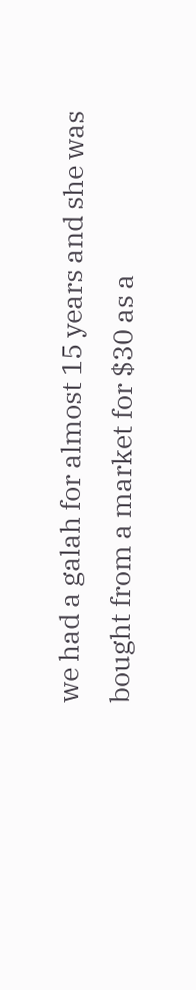we had a galah for almost 15 years and she was bought from a market for $30 as a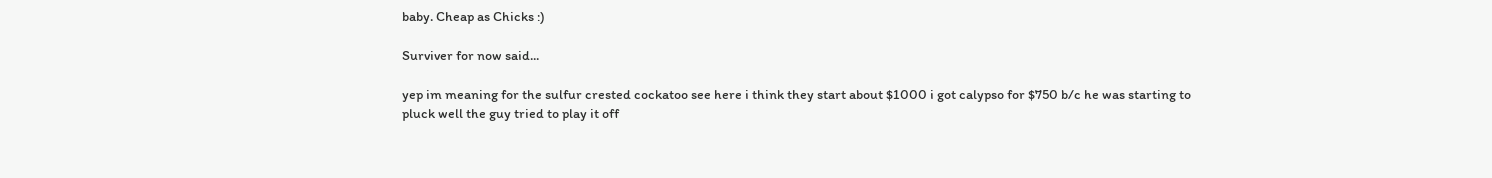baby. Cheap as Chicks :)

Surviver for now said...

yep im meaning for the sulfur crested cockatoo see here i think they start about $1000 i got calypso for $750 b/c he was starting to pluck well the guy tried to play it off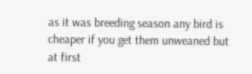as it was breeding season any bird is cheaper if you get them unweaned but at first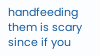handfeeding them is scary since if you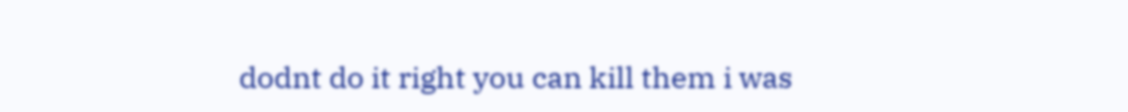dodnt do it right you can kill them i was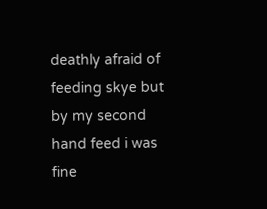deathly afraid of feeding skye but by my second hand feed i was fine